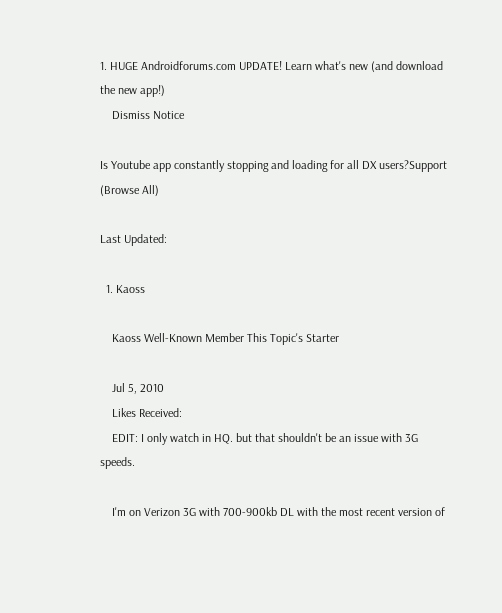1. HUGE Androidforums.com UPDATE! Learn what's new (and download the new app!)
    Dismiss Notice

Is Youtube app constantly stopping and loading for all DX users?Support (Browse All)

Last Updated:

  1. Kaoss

    Kaoss Well-Known Member This Topic's Starter

    Jul 5, 2010
    Likes Received:
    EDIT: I only watch in HQ. but that shouldn't be an issue with 3G speeds.

    I'm on Verizon 3G with 700-900kb DL with the most recent version of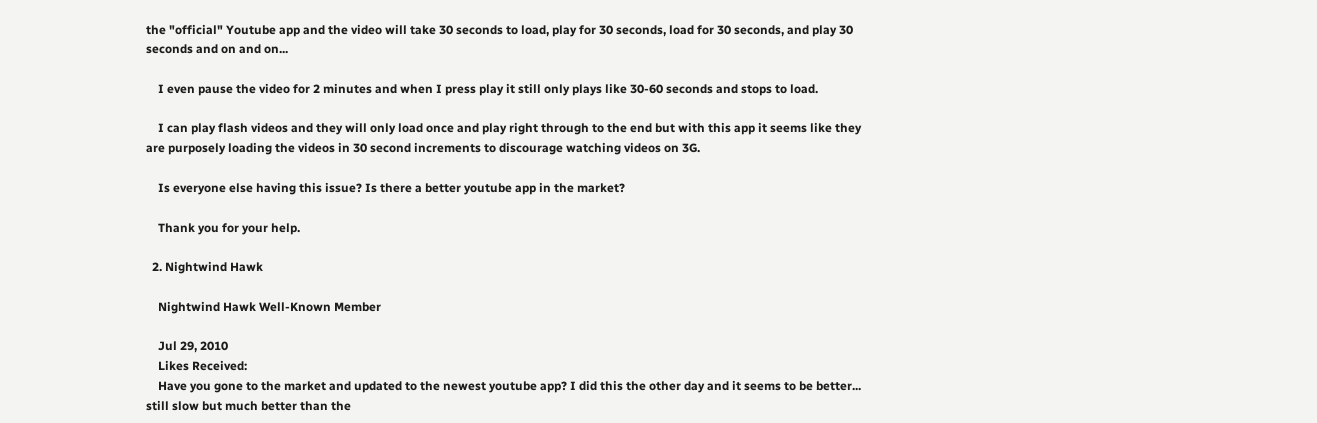the "official" Youtube app and the video will take 30 seconds to load, play for 30 seconds, load for 30 seconds, and play 30 seconds and on and on...

    I even pause the video for 2 minutes and when I press play it still only plays like 30-60 seconds and stops to load.

    I can play flash videos and they will only load once and play right through to the end but with this app it seems like they are purposely loading the videos in 30 second increments to discourage watching videos on 3G.

    Is everyone else having this issue? Is there a better youtube app in the market?

    Thank you for your help.

  2. Nightwind Hawk

    Nightwind Hawk Well-Known Member

    Jul 29, 2010
    Likes Received:
    Have you gone to the market and updated to the newest youtube app? I did this the other day and it seems to be better... still slow but much better than the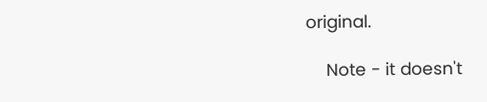original.

    Note - it doesn't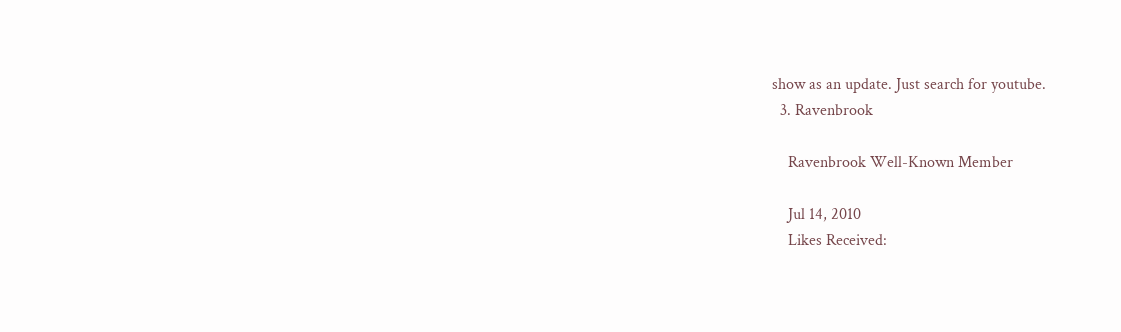show as an update. Just search for youtube.
  3. Ravenbrook

    Ravenbrook Well-Known Member

    Jul 14, 2010
    Likes Received: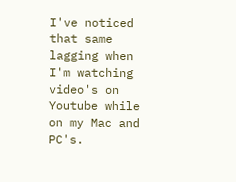I've noticed that same lagging when I'm watching video's on Youtube while on my Mac and PC's.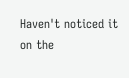Haven't noticed it on the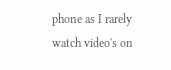phone as I rarely watch video's on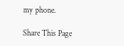my phone.

Share This Page